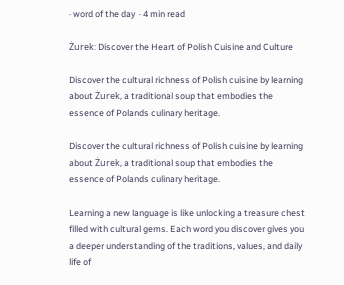· word of the day  · 4 min read

Żurek: Discover the Heart of Polish Cuisine and Culture

Discover the cultural richness of Polish cuisine by learning about Żurek, a traditional soup that embodies the essence of Polands culinary heritage.

Discover the cultural richness of Polish cuisine by learning about Żurek, a traditional soup that embodies the essence of Polands culinary heritage.

Learning a new language is like unlocking a treasure chest filled with cultural gems. Each word you discover gives you a deeper understanding of the traditions, values, and daily life of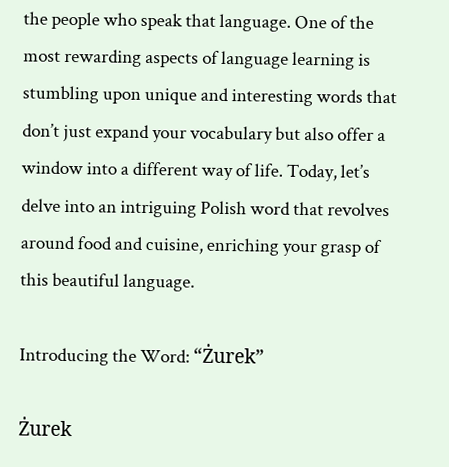the people who speak that language. One of the most rewarding aspects of language learning is stumbling upon unique and interesting words that don’t just expand your vocabulary but also offer a window into a different way of life. Today, let’s delve into an intriguing Polish word that revolves around food and cuisine, enriching your grasp of this beautiful language.

Introducing the Word: “Żurek”

Żurek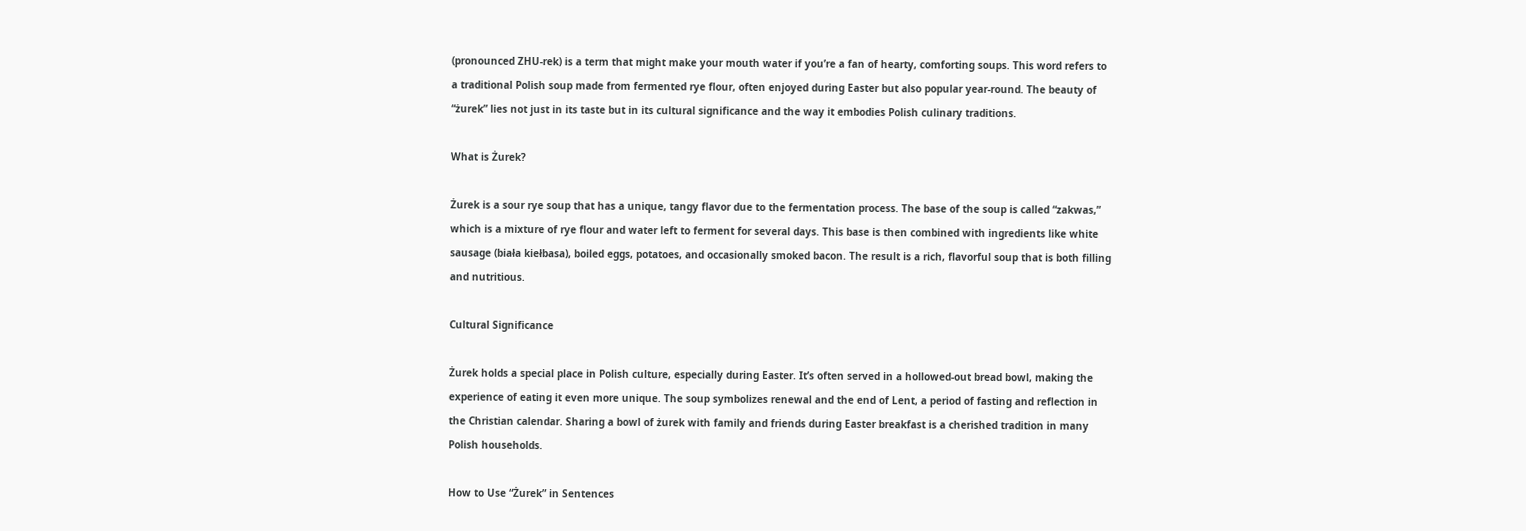(pronounced ZHU-rek) is a term that might make your mouth water if you’re a fan of hearty, comforting soups. This word refers to a traditional Polish soup made from fermented rye flour, often enjoyed during Easter but also popular year-round. The beauty of “żurek” lies not just in its taste but in its cultural significance and the way it embodies Polish culinary traditions.

What is Żurek?

Żurek is a sour rye soup that has a unique, tangy flavor due to the fermentation process. The base of the soup is called “zakwas,” which is a mixture of rye flour and water left to ferment for several days. This base is then combined with ingredients like white sausage (biała kiełbasa), boiled eggs, potatoes, and occasionally smoked bacon. The result is a rich, flavorful soup that is both filling and nutritious.

Cultural Significance

Żurek holds a special place in Polish culture, especially during Easter. It’s often served in a hollowed-out bread bowl, making the experience of eating it even more unique. The soup symbolizes renewal and the end of Lent, a period of fasting and reflection in the Christian calendar. Sharing a bowl of żurek with family and friends during Easter breakfast is a cherished tradition in many Polish households.

How to Use “Żurek” in Sentences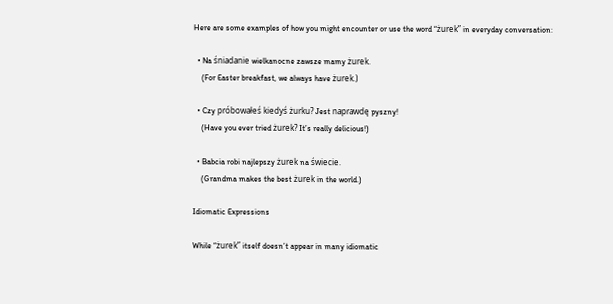Here are some examples of how you might encounter or use the word “żurek” in everyday conversation:

  • Na śniadanie wielkanocne zawsze mamy żurek.
    (For Easter breakfast, we always have żurek.)

  • Czy próbowałeś kiedyś żurku? Jest naprawdę pyszny!
    (Have you ever tried żurek? It’s really delicious!)

  • Babcia robi najlepszy żurek na świecie.
    (Grandma makes the best żurek in the world.)

Idiomatic Expressions

While “żurek” itself doesn’t appear in many idiomatic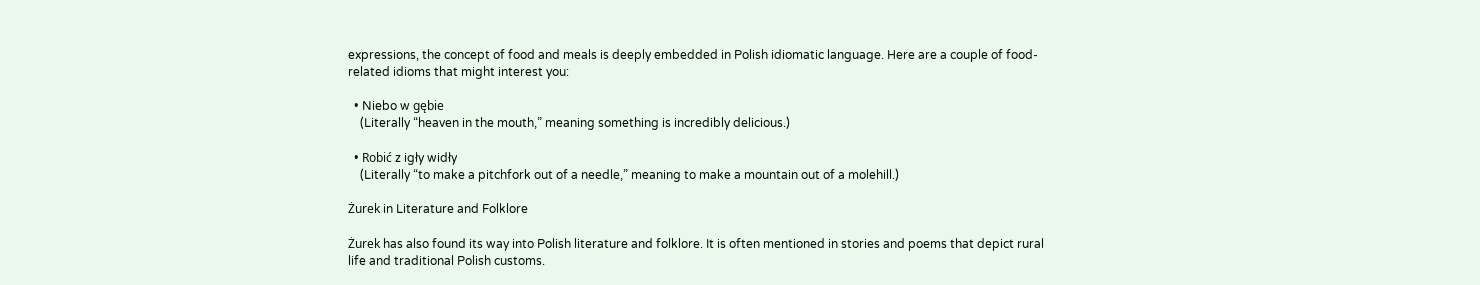expressions, the concept of food and meals is deeply embedded in Polish idiomatic language. Here are a couple of food-related idioms that might interest you:

  • Niebo w gębie
    (Literally “heaven in the mouth,” meaning something is incredibly delicious.)

  • Robić z igły widły
    (Literally “to make a pitchfork out of a needle,” meaning to make a mountain out of a molehill.)

Żurek in Literature and Folklore

Żurek has also found its way into Polish literature and folklore. It is often mentioned in stories and poems that depict rural life and traditional Polish customs.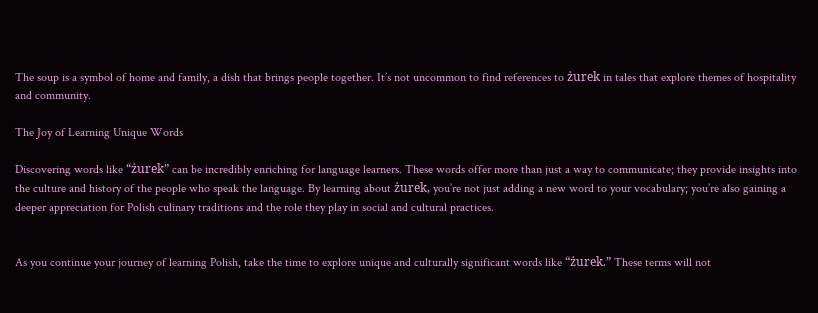The soup is a symbol of home and family, a dish that brings people together. It’s not uncommon to find references to żurek in tales that explore themes of hospitality and community.

The Joy of Learning Unique Words

Discovering words like “żurek” can be incredibly enriching for language learners. These words offer more than just a way to communicate; they provide insights into the culture and history of the people who speak the language. By learning about żurek, you’re not just adding a new word to your vocabulary; you’re also gaining a deeper appreciation for Polish culinary traditions and the role they play in social and cultural practices.


As you continue your journey of learning Polish, take the time to explore unique and culturally significant words like “żurek.” These terms will not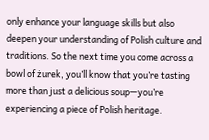only enhance your language skills but also deepen your understanding of Polish culture and traditions. So the next time you come across a bowl of żurek, you’ll know that you’re tasting more than just a delicious soup—you’re experiencing a piece of Polish heritage.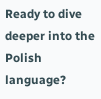Ready to dive deeper into the Polish language?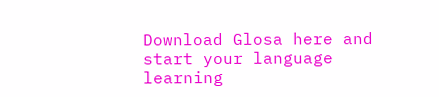Download Glosa here and start your language learning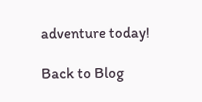adventure today!

Back to Blog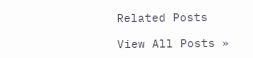Related Posts

View All Posts »